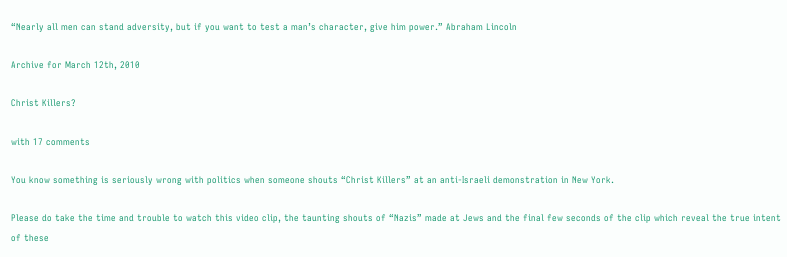“Nearly all men can stand adversity, but if you want to test a man’s character, give him power.” Abraham Lincoln

Archive for March 12th, 2010

Christ Killers?

with 17 comments

You know something is seriously wrong with politics when someone shouts “Christ Killers” at an anti-Israeli demonstration in New York.

Please do take the time and trouble to watch this video clip, the taunting shouts of “Nazis” made at Jews and the final few seconds of the clip which reveal the true intent of these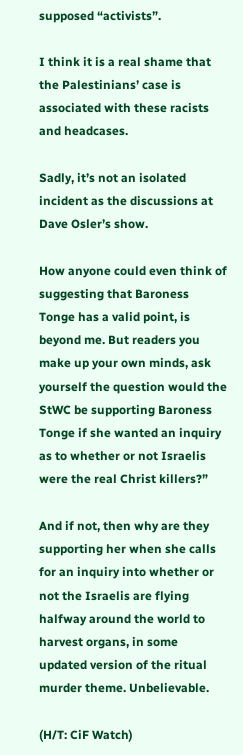supposed “activists”.

I think it is a real shame that the Palestinians’ case is associated with these racists and headcases.

Sadly, it’s not an isolated incident as the discussions at Dave Osler’s show.

How anyone could even think of suggesting that Baroness Tonge has a valid point, is beyond me. But readers you make up your own minds, ask yourself the question would the StWC be supporting Baroness Tonge if she wanted an inquiry as to whether or not Israelis were the real Christ killers?”

And if not, then why are they supporting her when she calls for an inquiry into whether or not the Israelis are flying halfway around the world to harvest organs, in some updated version of the ritual murder theme. Unbelievable.

(H/T: CiF Watch)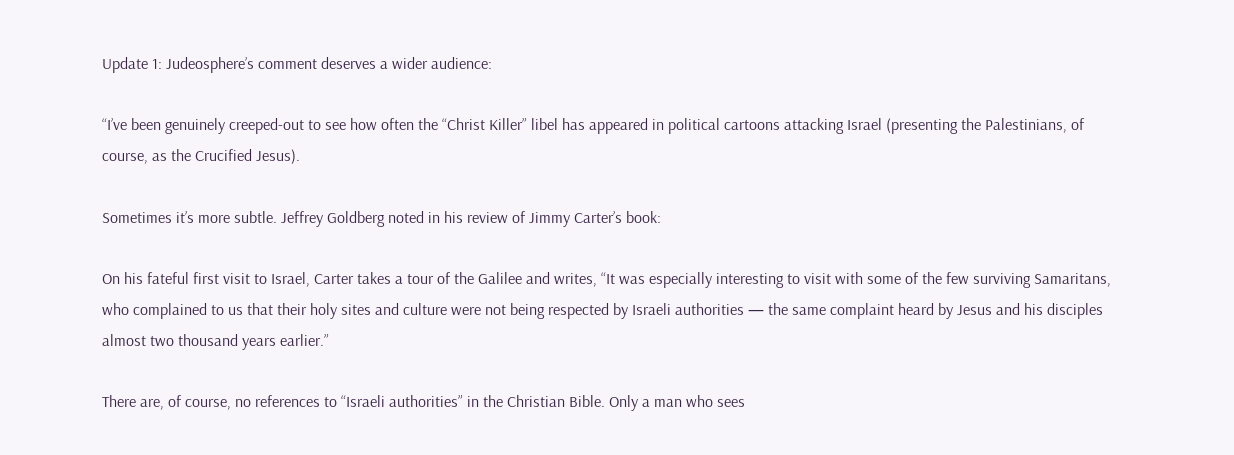Update 1: Judeosphere’s comment deserves a wider audience:

“I’ve been genuinely creeped-out to see how often the “Christ Killer” libel has appeared in political cartoons attacking Israel (presenting the Palestinians, of course, as the Crucified Jesus).

Sometimes it’s more subtle. Jeffrey Goldberg noted in his review of Jimmy Carter’s book:

On his fateful first visit to Israel, Carter takes a tour of the Galilee and writes, “It was especially interesting to visit with some of the few surviving Samaritans, who complained to us that their holy sites and culture were not being respected by Israeli authorities — the same complaint heard by Jesus and his disciples almost two thousand years earlier.”

There are, of course, no references to “Israeli authorities” in the Christian Bible. Only a man who sees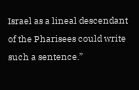Israel as a lineal descendant of the Pharisees could write such a sentence.”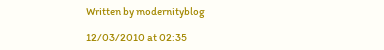Written by modernityblog

12/03/2010 at 02:35